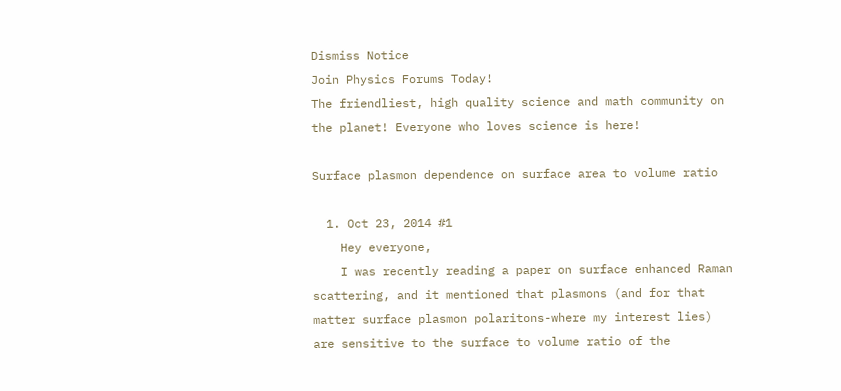Dismiss Notice
Join Physics Forums Today!
The friendliest, high quality science and math community on the planet! Everyone who loves science is here!

Surface plasmon dependence on surface area to volume ratio

  1. Oct 23, 2014 #1
    Hey everyone,
    I was recently reading a paper on surface enhanced Raman scattering, and it mentioned that plasmons (and for that matter surface plasmon polaritons-where my interest lies) are sensitive to the surface to volume ratio of the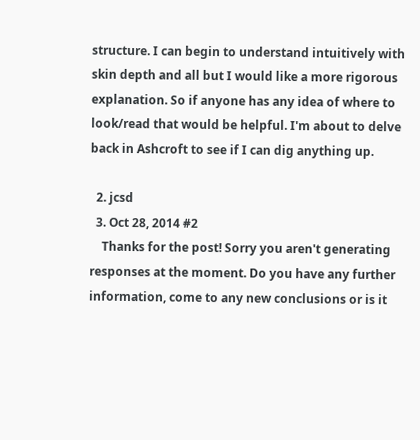structure. I can begin to understand intuitively with skin depth and all but I would like a more rigorous explanation. So if anyone has any idea of where to look/read that would be helpful. I'm about to delve back in Ashcroft to see if I can dig anything up.

  2. jcsd
  3. Oct 28, 2014 #2
    Thanks for the post! Sorry you aren't generating responses at the moment. Do you have any further information, come to any new conclusions or is it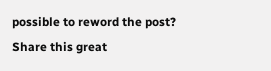possible to reword the post?
Share this great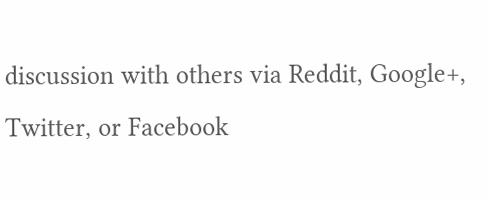discussion with others via Reddit, Google+, Twitter, or Facebook